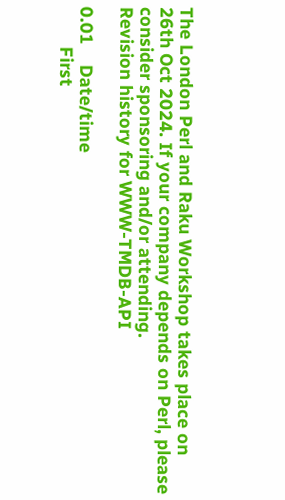The London Perl and Raku Workshop takes place on 26th Oct 2024. If your company depends on Perl, please consider sponsoring and/or attending.
Revision history for WWW-TMDB-API

0.01    Date/time
        First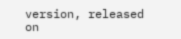version, released on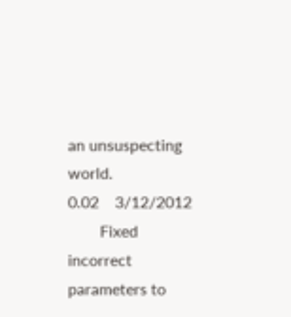an unsuspecting world.
0.02    3/12/2012
        Fixed incorrect parameters to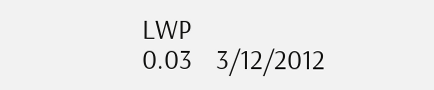LWP
0.03    3/12/2012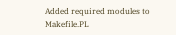Added required modules to Makefile.PL